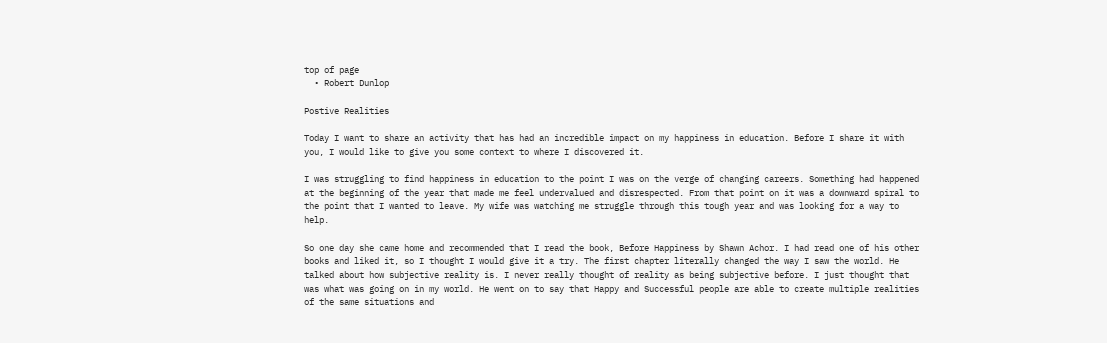top of page
  • Robert Dunlop

Postive Realities

Today I want to share an activity that has had an incredible impact on my happiness in education. Before I share it with you, I would like to give you some context to where I discovered it.

I was struggling to find happiness in education to the point I was on the verge of changing careers. Something had happened at the beginning of the year that made me feel undervalued and disrespected. From that point on it was a downward spiral to the point that I wanted to leave. My wife was watching me struggle through this tough year and was looking for a way to help.

So one day she came home and recommended that I read the book, Before Happiness by Shawn Achor. I had read one of his other books and liked it, so I thought I would give it a try. The first chapter literally changed the way I saw the world. He talked about how subjective reality is. I never really thought of reality as being subjective before. I just thought that was what was going on in my world. He went on to say that Happy and Successful people are able to create multiple realities of the same situations and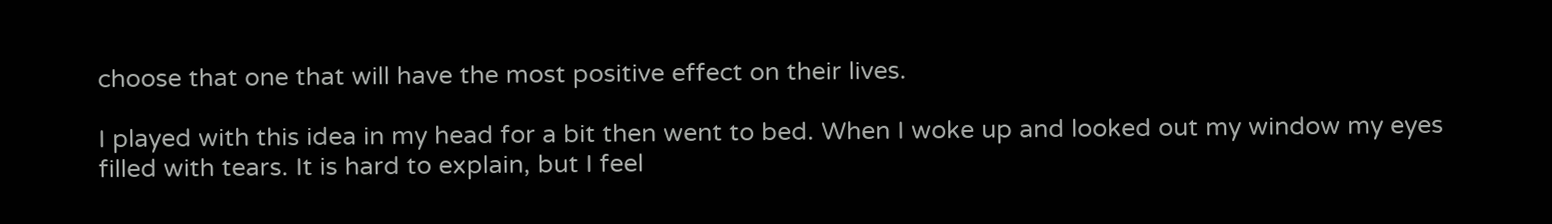choose that one that will have the most positive effect on their lives.

I played with this idea in my head for a bit then went to bed. When I woke up and looked out my window my eyes filled with tears. It is hard to explain, but I feel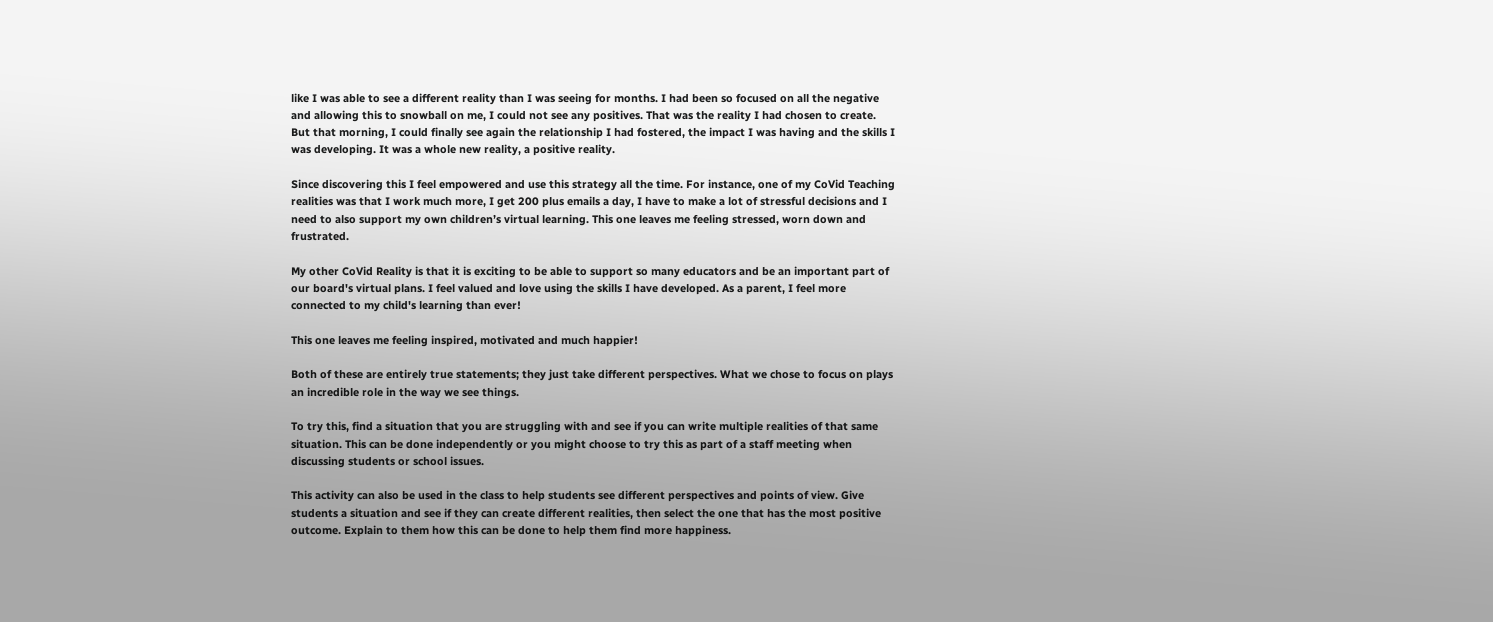like I was able to see a different reality than I was seeing for months. I had been so focused on all the negative and allowing this to snowball on me, I could not see any positives. That was the reality I had chosen to create. But that morning, I could finally see again the relationship I had fostered, the impact I was having and the skills I was developing. It was a whole new reality, a positive reality.

Since discovering this I feel empowered and use this strategy all the time. For instance, one of my CoVid Teaching realities was that I work much more, I get 200 plus emails a day, I have to make a lot of stressful decisions and I need to also support my own children’s virtual learning. This one leaves me feeling stressed, worn down and frustrated.

My other CoVid Reality is that it is exciting to be able to support so many educators and be an important part of our board's virtual plans. I feel valued and love using the skills I have developed. As a parent, I feel more connected to my child's learning than ever!

This one leaves me feeling inspired, motivated and much happier!

Both of these are entirely true statements; they just take different perspectives. What we chose to focus on plays an incredible role in the way we see things.

To try this, find a situation that you are struggling with and see if you can write multiple realities of that same situation. This can be done independently or you might choose to try this as part of a staff meeting when discussing students or school issues.

This activity can also be used in the class to help students see different perspectives and points of view. Give students a situation and see if they can create different realities, then select the one that has the most positive outcome. Explain to them how this can be done to help them find more happiness.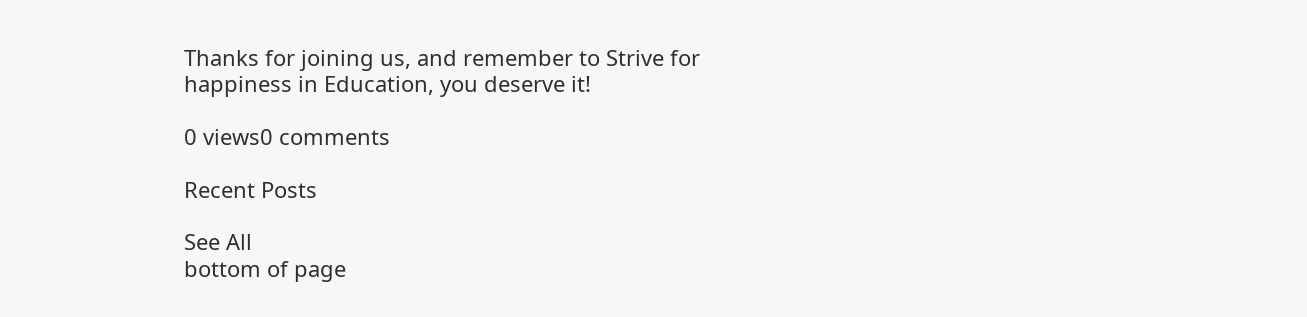Thanks for joining us, and remember to Strive for happiness in Education, you deserve it!

0 views0 comments

Recent Posts

See All
bottom of page